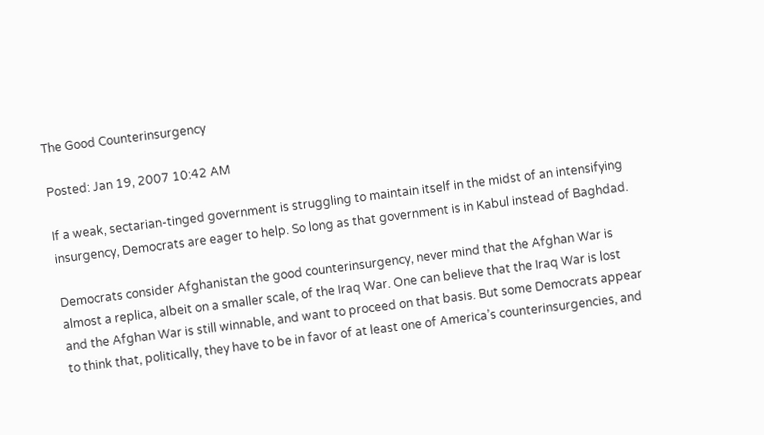The Good Counterinsurgency

Posted: Jan 19, 2007 10:42 AM

If a weak, sectarian-tinged government is struggling to maintain itself in the midst of an intensifying insurgency, Democrats are eager to help. So long as that government is in Kabul instead of Baghdad.

Democrats consider Afghanistan the good counterinsurgency, never mind that the Afghan War is almost a replica, albeit on a smaller scale, of the Iraq War. One can believe that the Iraq War is lost and the Afghan War is still winnable, and want to proceed on that basis. But some Democrats appear to think that, politically, they have to be in favor of at least one of America’s counterinsurgencies, and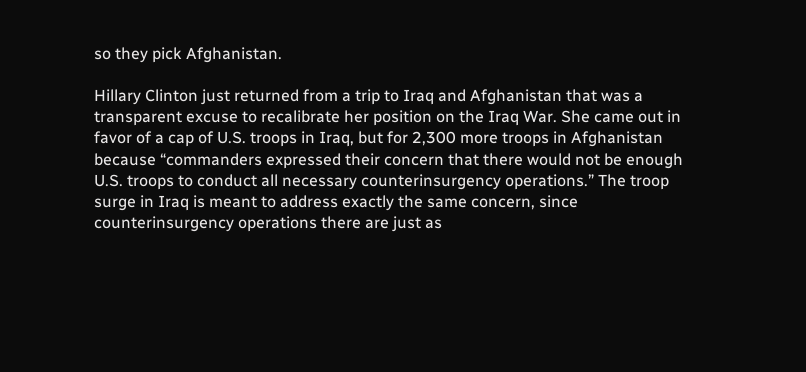so they pick Afghanistan.

Hillary Clinton just returned from a trip to Iraq and Afghanistan that was a transparent excuse to recalibrate her position on the Iraq War. She came out in favor of a cap of U.S. troops in Iraq, but for 2,300 more troops in Afghanistan because “commanders expressed their concern that there would not be enough U.S. troops to conduct all necessary counterinsurgency operations.” The troop surge in Iraq is meant to address exactly the same concern, since counterinsurgency operations there are just as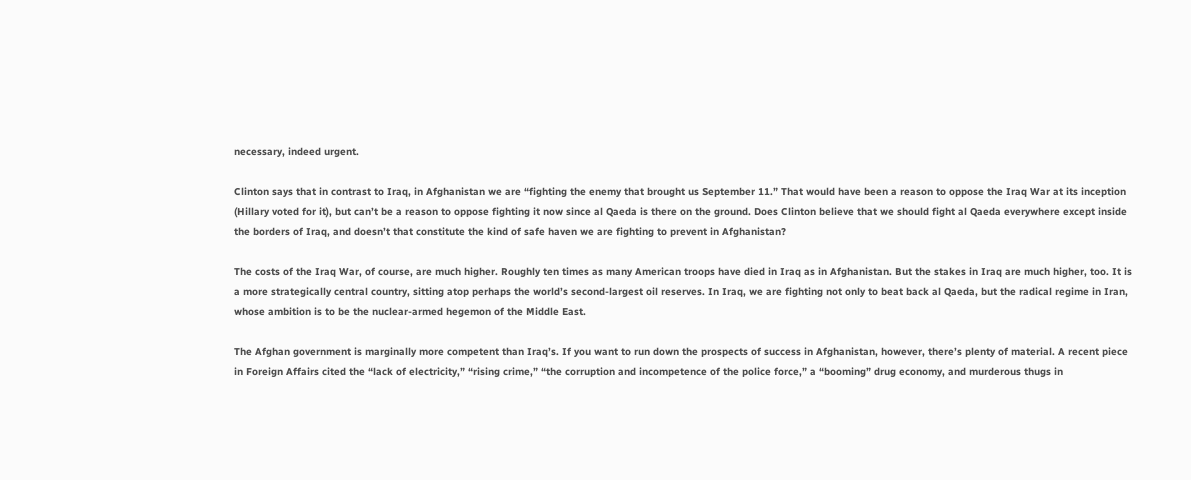necessary, indeed urgent.

Clinton says that in contrast to Iraq, in Afghanistan we are “fighting the enemy that brought us September 11.” That would have been a reason to oppose the Iraq War at its inception (Hillary voted for it), but can’t be a reason to oppose fighting it now since al Qaeda is there on the ground. Does Clinton believe that we should fight al Qaeda everywhere except inside the borders of Iraq, and doesn’t that constitute the kind of safe haven we are fighting to prevent in Afghanistan?

The costs of the Iraq War, of course, are much higher. Roughly ten times as many American troops have died in Iraq as in Afghanistan. But the stakes in Iraq are much higher, too. It is a more strategically central country, sitting atop perhaps the world’s second-largest oil reserves. In Iraq, we are fighting not only to beat back al Qaeda, but the radical regime in Iran, whose ambition is to be the nuclear-armed hegemon of the Middle East.

The Afghan government is marginally more competent than Iraq’s. If you want to run down the prospects of success in Afghanistan, however, there’s plenty of material. A recent piece in Foreign Affairs cited the “lack of electricity,” “rising crime,” “the corruption and incompetence of the police force,” a “booming” drug economy, and murderous thugs in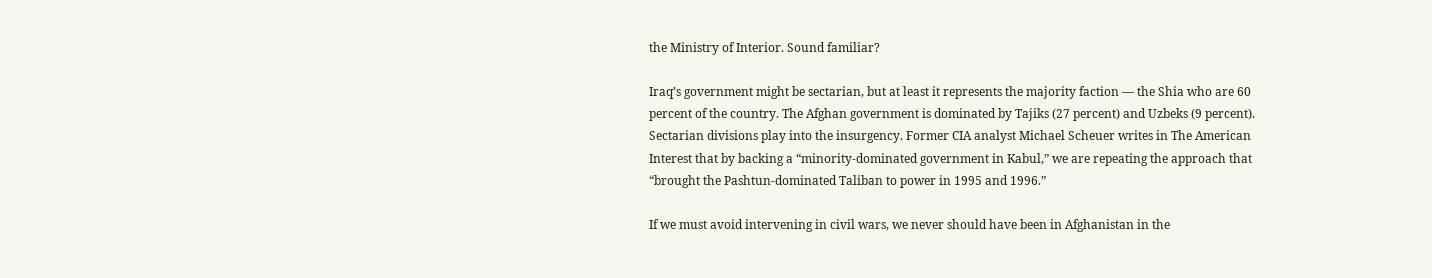the Ministry of Interior. Sound familiar?

Iraq’s government might be sectarian, but at least it represents the majority faction — the Shia who are 60 percent of the country. The Afghan government is dominated by Tajiks (27 percent) and Uzbeks (9 percent). Sectarian divisions play into the insurgency. Former CIA analyst Michael Scheuer writes in The American Interest that by backing a “minority-dominated government in Kabul,” we are repeating the approach that “brought the Pashtun-dominated Taliban to power in 1995 and 1996.”

If we must avoid intervening in civil wars, we never should have been in Afghanistan in the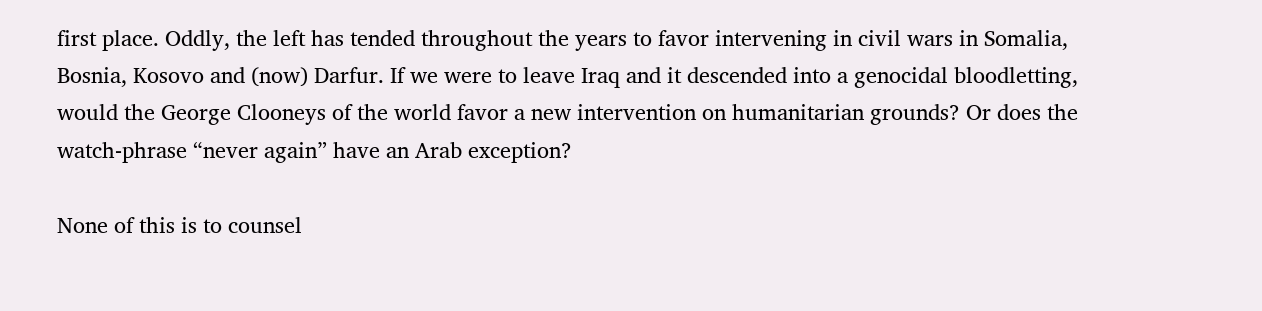first place. Oddly, the left has tended throughout the years to favor intervening in civil wars in Somalia, Bosnia, Kosovo and (now) Darfur. If we were to leave Iraq and it descended into a genocidal bloodletting, would the George Clooneys of the world favor a new intervention on humanitarian grounds? Or does the watch-phrase “never again” have an Arab exception?

None of this is to counsel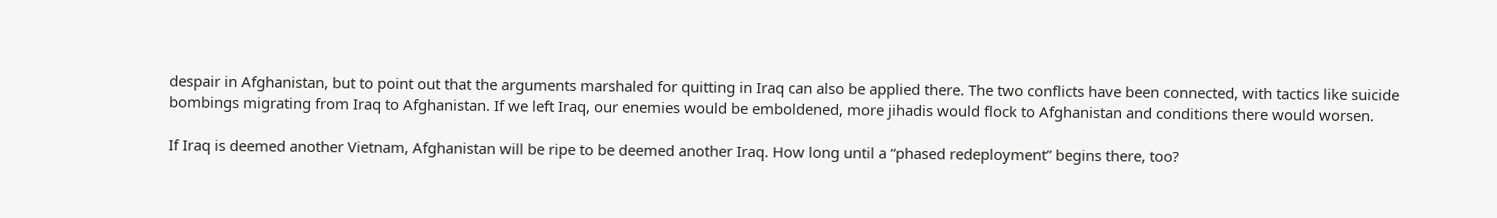despair in Afghanistan, but to point out that the arguments marshaled for quitting in Iraq can also be applied there. The two conflicts have been connected, with tactics like suicide bombings migrating from Iraq to Afghanistan. If we left Iraq, our enemies would be emboldened, more jihadis would flock to Afghanistan and conditions there would worsen.

If Iraq is deemed another Vietnam, Afghanistan will be ripe to be deemed another Iraq. How long until a “phased redeployment” begins there, too?